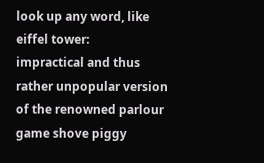look up any word, like eiffel tower:
impractical and thus rather unpopular version of the renowned parlour game shove piggy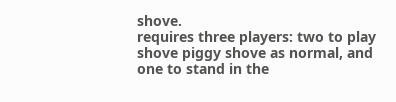shove.
requires three players: two to play shove piggy shove as normal, and one to stand in the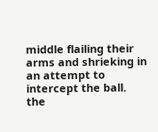middle flailing their arms and shrieking in an attempt to intercept the ball.
the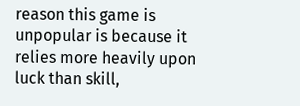reason this game is unpopular is because it relies more heavily upon luck than skill,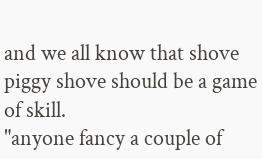and we all know that shove piggy shove should be a game of skill.
"anyone fancy a couple of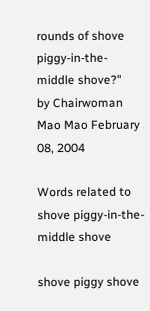rounds of shove piggy-in-the-middle shove?"
by Chairwoman Mao Mao February 08, 2004

Words related to shove piggy-in-the-middle shove

shove piggy shove